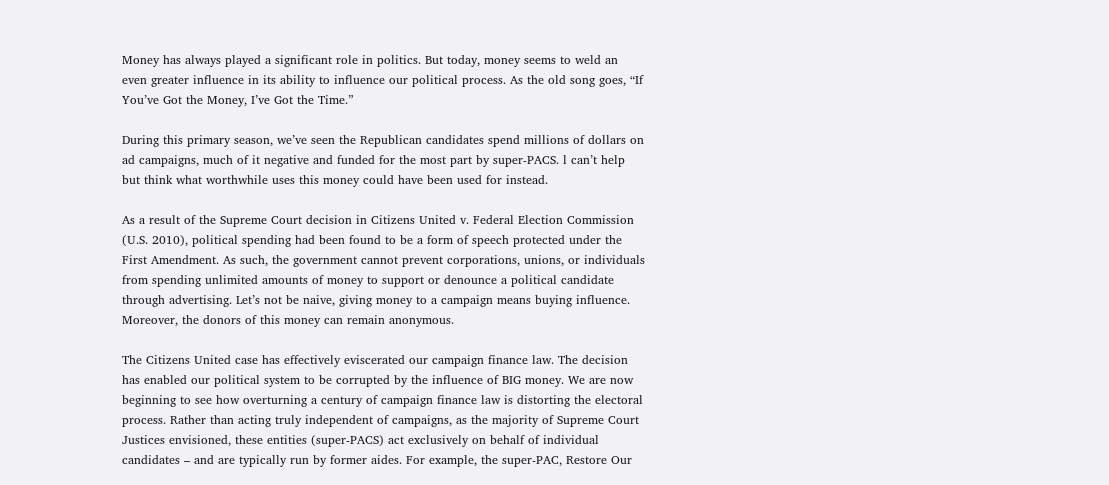Money has always played a significant role in politics. But today, money seems to weld an even greater influence in its ability to influence our political process. As the old song goes, “If You’ve Got the Money, I’ve Got the Time.”

During this primary season, we’ve seen the Republican candidates spend millions of dollars on ad campaigns, much of it negative and funded for the most part by super-PACS. l can’t help but think what worthwhile uses this money could have been used for instead.

As a result of the Supreme Court decision in Citizens United v. Federal Election Commission (U.S. 2010), political spending had been found to be a form of speech protected under the First Amendment. As such, the government cannot prevent corporations, unions, or individuals from spending unlimited amounts of money to support or denounce a political candidate through advertising. Let’s not be naive, giving money to a campaign means buying influence. Moreover, the donors of this money can remain anonymous.

The Citizens United case has effectively eviscerated our campaign finance law. The decision has enabled our political system to be corrupted by the influence of BIG money. We are now beginning to see how overturning a century of campaign finance law is distorting the electoral process. Rather than acting truly independent of campaigns, as the majority of Supreme Court Justices envisioned, these entities (super-PACS) act exclusively on behalf of individual candidates – and are typically run by former aides. For example, the super-PAC, Restore Our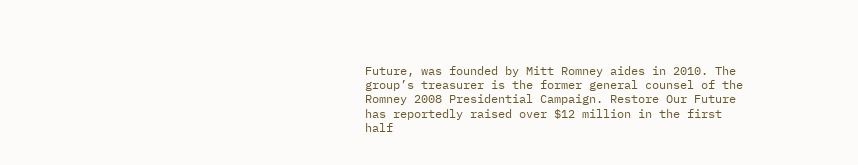Future, was founded by Mitt Romney aides in 2010. The group’s treasurer is the former general counsel of the Romney 2008 Presidential Campaign. Restore Our Future has reportedly raised over $12 million in the first half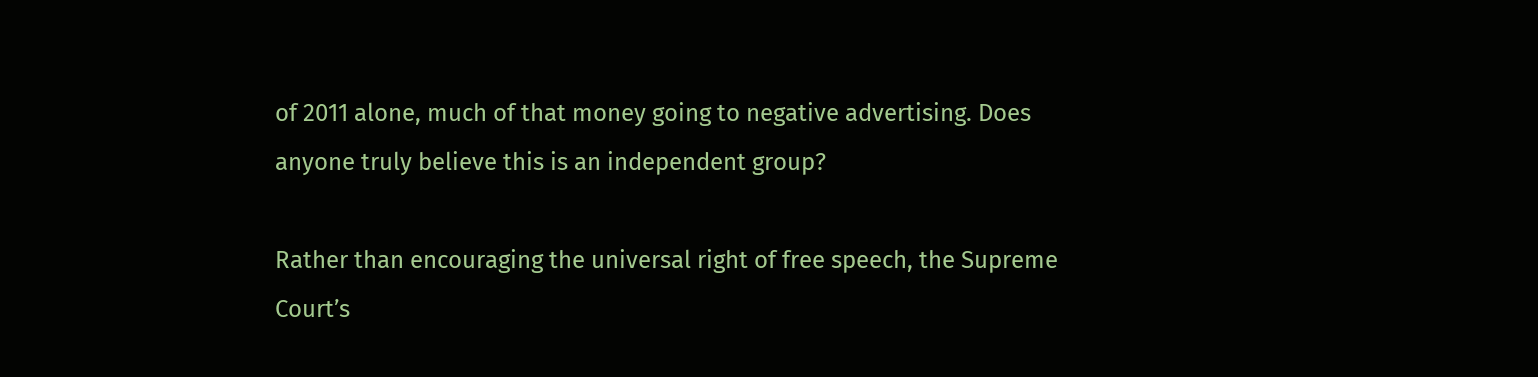of 2011 alone, much of that money going to negative advertising. Does anyone truly believe this is an independent group?

Rather than encouraging the universal right of free speech, the Supreme Court’s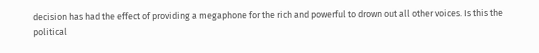decision has had the effect of providing a megaphone for the rich and powerful to drown out all other voices. Is this the political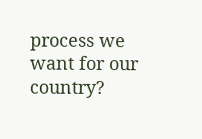process we want for our country?